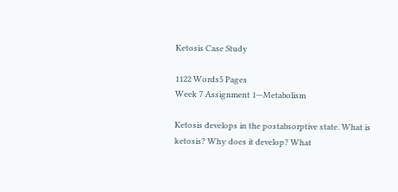Ketosis Case Study

1122 Words5 Pages
Week 7 Assignment 1—Metabolism

Ketosis develops in the postabsorptive state. What is ketosis? Why does it develop? What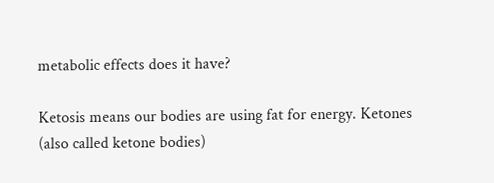metabolic effects does it have?

Ketosis means our bodies are using fat for energy. Ketones (also called ketone bodies)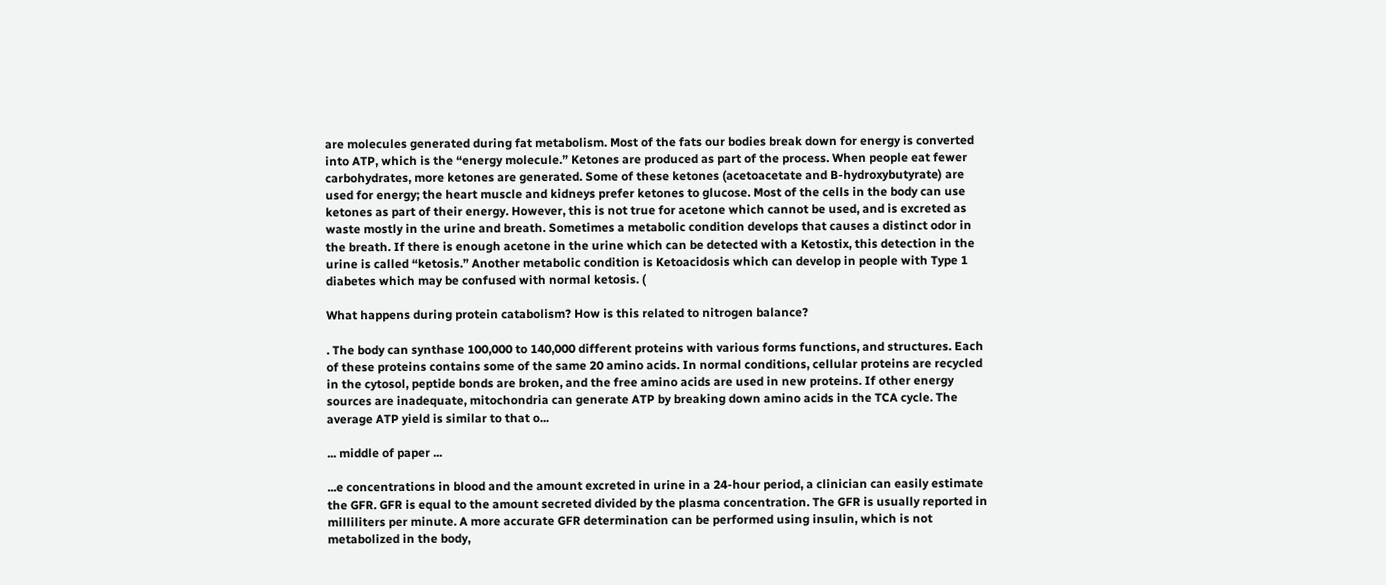are molecules generated during fat metabolism. Most of the fats our bodies break down for energy is converted into ATP, which is the “energy molecule.” Ketones are produced as part of the process. When people eat fewer carbohydrates, more ketones are generated. Some of these ketones (acetoacetate and B-hydroxybutyrate) are used for energy; the heart muscle and kidneys prefer ketones to glucose. Most of the cells in the body can use ketones as part of their energy. However, this is not true for acetone which cannot be used, and is excreted as waste mostly in the urine and breath. Sometimes a metabolic condition develops that causes a distinct odor in the breath. If there is enough acetone in the urine which can be detected with a Ketostix, this detection in the urine is called “ketosis.” Another metabolic condition is Ketoacidosis which can develop in people with Type 1 diabetes which may be confused with normal ketosis. (

What happens during protein catabolism? How is this related to nitrogen balance?

. The body can synthase 100,000 to 140,000 different proteins with various forms functions, and structures. Each of these proteins contains some of the same 20 amino acids. In normal conditions, cellular proteins are recycled in the cytosol, peptide bonds are broken, and the free amino acids are used in new proteins. If other energy sources are inadequate, mitochondria can generate ATP by breaking down amino acids in the TCA cycle. The average ATP yield is similar to that o...

... middle of paper ...

...e concentrations in blood and the amount excreted in urine in a 24-hour period, a clinician can easily estimate the GFR. GFR is equal to the amount secreted divided by the plasma concentration. The GFR is usually reported in milliliters per minute. A more accurate GFR determination can be performed using insulin, which is not metabolized in the body,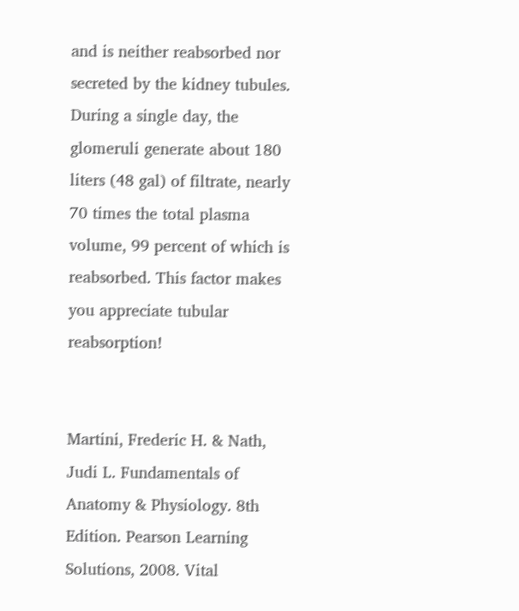and is neither reabsorbed nor secreted by the kidney tubules. During a single day, the glomeruli generate about 180 liters (48 gal) of filtrate, nearly 70 times the total plasma volume, 99 percent of which is reabsorbed. This factor makes you appreciate tubular reabsorption!


Martini, Frederic H. & Nath, Judi L. Fundamentals of Anatomy & Physiology. 8th Edition. Pearson Learning Solutions, 2008. Vital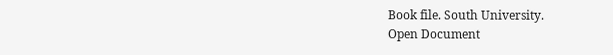Book file. South University.
Open Document